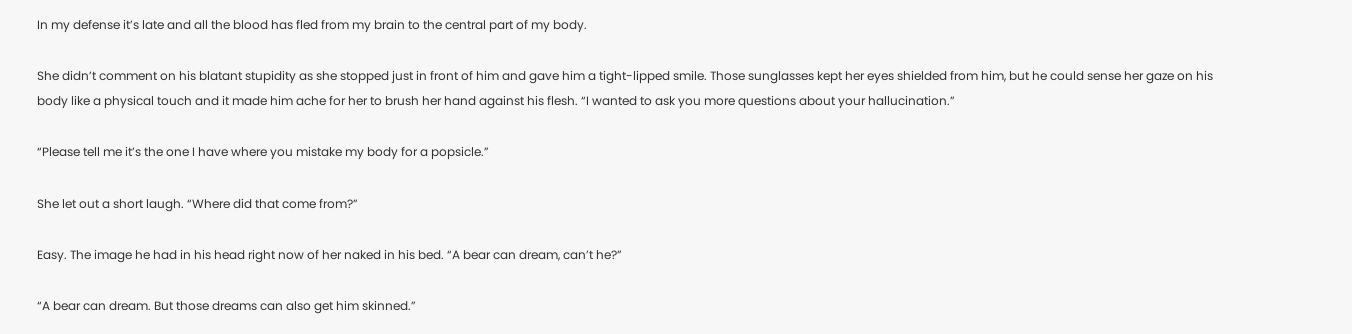In my defense it’s late and all the blood has fled from my brain to the central part of my body.

She didn’t comment on his blatant stupidity as she stopped just in front of him and gave him a tight-lipped smile. Those sunglasses kept her eyes shielded from him, but he could sense her gaze on his body like a physical touch and it made him ache for her to brush her hand against his flesh. “I wanted to ask you more questions about your hallucination.”

“Please tell me it’s the one I have where you mistake my body for a popsicle.”

She let out a short laugh. “Where did that come from?”

Easy. The image he had in his head right now of her naked in his bed. “A bear can dream, can’t he?”

“A bear can dream. But those dreams can also get him skinned.”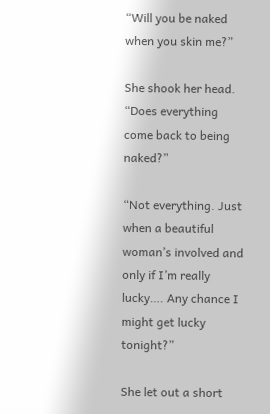“Will you be naked when you skin me?”

She shook her head. “Does everything come back to being naked?”

“Not everything. Just when a beautiful woman’s involved and only if I’m really lucky…. Any chance I might get lucky tonight?”

She let out a short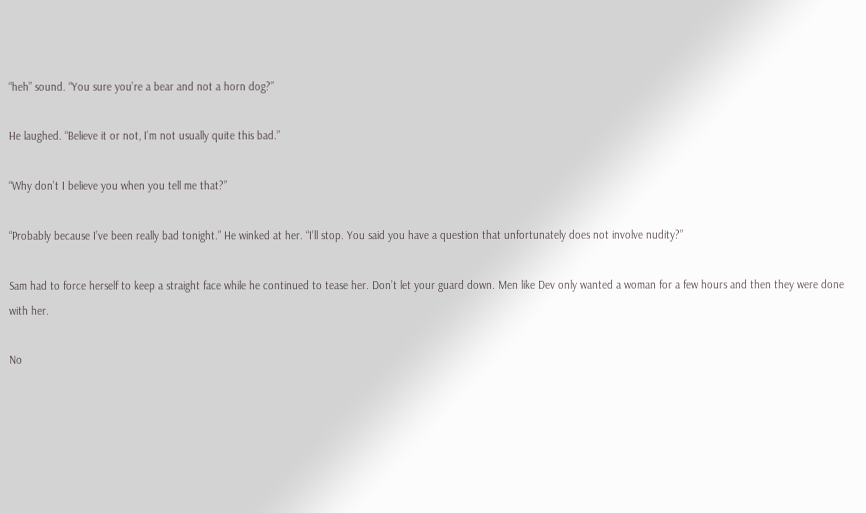“heh” sound. “You sure you’re a bear and not a horn dog?”

He laughed. “Believe it or not, I’m not usually quite this bad.”

“Why don’t I believe you when you tell me that?”

“Probably because I’ve been really bad tonight.” He winked at her. “I’ll stop. You said you have a question that unfortunately does not involve nudity?”

Sam had to force herself to keep a straight face while he continued to tease her. Don’t let your guard down. Men like Dev only wanted a woman for a few hours and then they were done with her.

No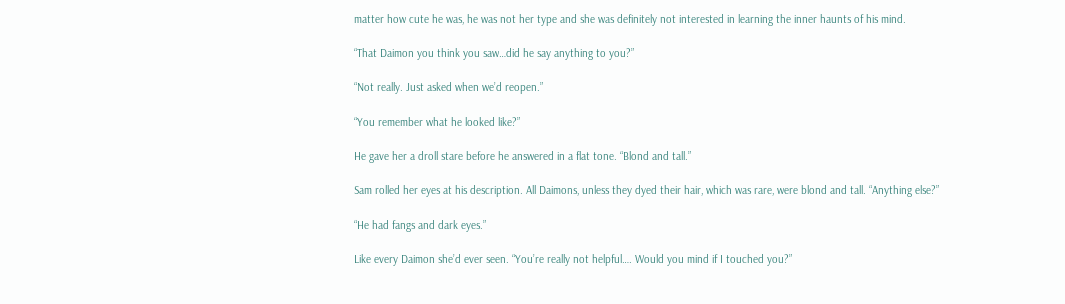matter how cute he was, he was not her type and she was definitely not interested in learning the inner haunts of his mind.

“That Daimon you think you saw…did he say anything to you?”

“Not really. Just asked when we’d reopen.”

“You remember what he looked like?”

He gave her a droll stare before he answered in a flat tone. “Blond and tall.”

Sam rolled her eyes at his description. All Daimons, unless they dyed their hair, which was rare, were blond and tall. “Anything else?”

“He had fangs and dark eyes.”

Like every Daimon she’d ever seen. “You’re really not helpful…. Would you mind if I touched you?”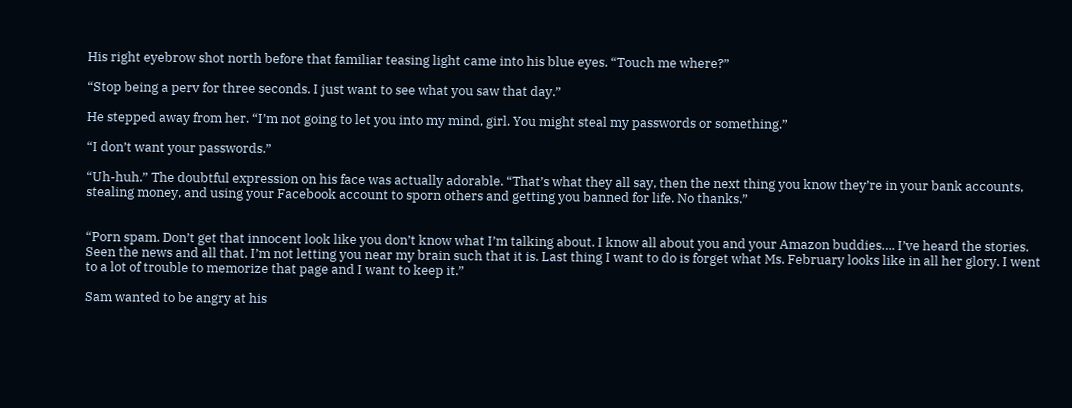His right eyebrow shot north before that familiar teasing light came into his blue eyes. “Touch me where?”

“Stop being a perv for three seconds. I just want to see what you saw that day.”

He stepped away from her. “I’m not going to let you into my mind, girl. You might steal my passwords or something.”

“I don’t want your passwords.”

“Uh-huh.” The doubtful expression on his face was actually adorable. “That’s what they all say, then the next thing you know they’re in your bank accounts, stealing money, and using your Facebook account to sporn others and getting you banned for life. No thanks.”


“Porn spam. Don’t get that innocent look like you don’t know what I’m talking about. I know all about you and your Amazon buddies…. I’ve heard the stories. Seen the news and all that. I’m not letting you near my brain such that it is. Last thing I want to do is forget what Ms. February looks like in all her glory. I went to a lot of trouble to memorize that page and I want to keep it.”

Sam wanted to be angry at his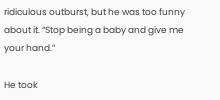ridiculous outburst, but he was too funny about it. “Stop being a baby and give me your hand.”

He took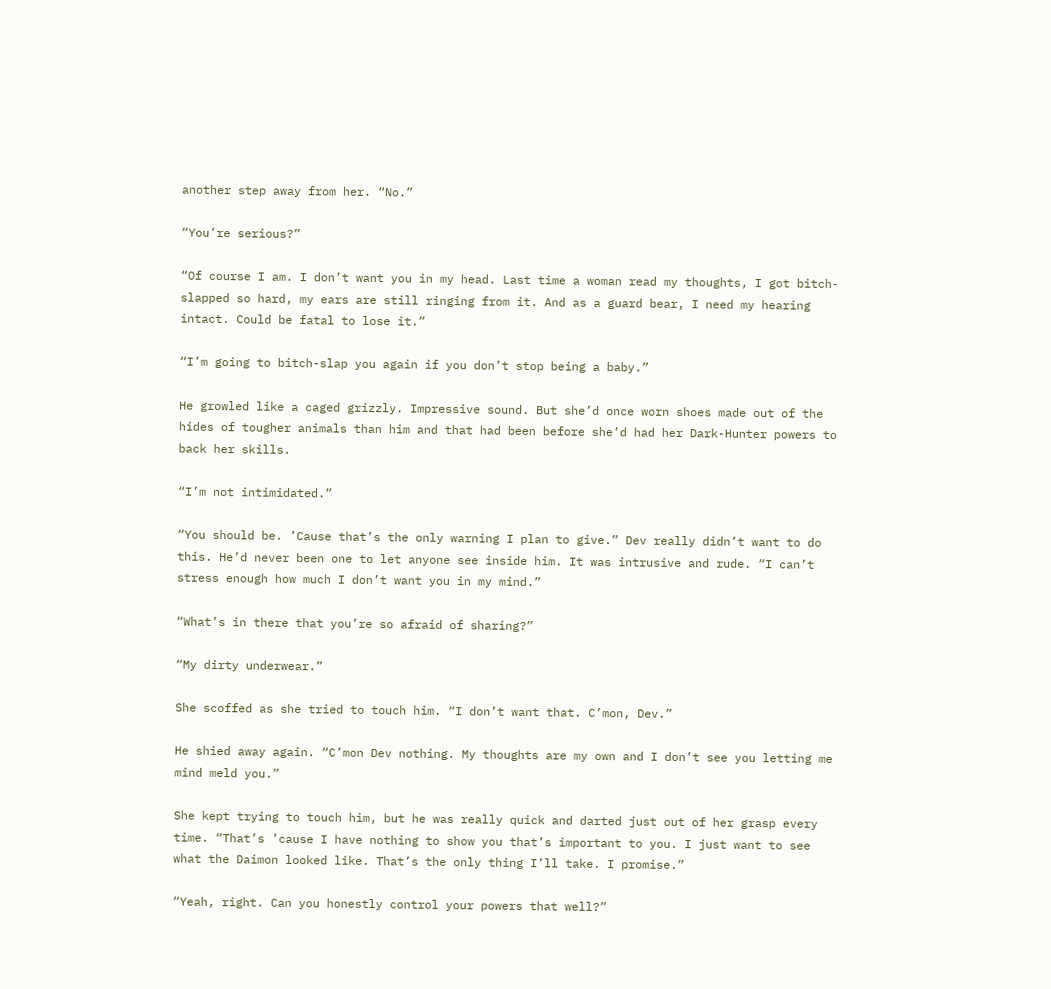another step away from her. “No.”

“You’re serious?”

“Of course I am. I don’t want you in my head. Last time a woman read my thoughts, I got bitch-slapped so hard, my ears are still ringing from it. And as a guard bear, I need my hearing intact. Could be fatal to lose it.”

“I’m going to bitch-slap you again if you don’t stop being a baby.”

He growled like a caged grizzly. Impressive sound. But she’d once worn shoes made out of the hides of tougher animals than him and that had been before she’d had her Dark-Hunter powers to back her skills.

“I’m not intimidated.”

“You should be. ’Cause that’s the only warning I plan to give.” Dev really didn’t want to do this. He’d never been one to let anyone see inside him. It was intrusive and rude. “I can’t stress enough how much I don’t want you in my mind.”

“What’s in there that you’re so afraid of sharing?”

“My dirty underwear.”

She scoffed as she tried to touch him. “I don’t want that. C’mon, Dev.”

He shied away again. “C’mon Dev nothing. My thoughts are my own and I don’t see you letting me mind meld you.”

She kept trying to touch him, but he was really quick and darted just out of her grasp every time. “That’s ’cause I have nothing to show you that’s important to you. I just want to see what the Daimon looked like. That’s the only thing I’ll take. I promise.”

“Yeah, right. Can you honestly control your powers that well?”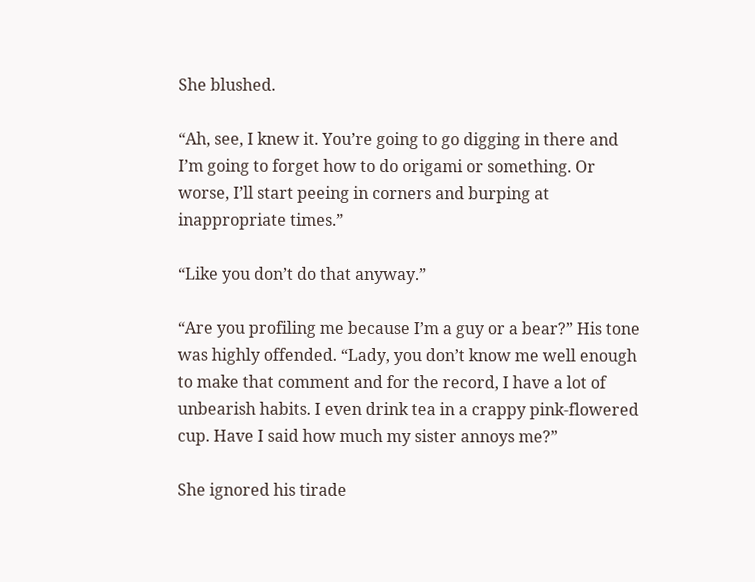She blushed.

“Ah, see, I knew it. You’re going to go digging in there and I’m going to forget how to do origami or something. Or worse, I’ll start peeing in corners and burping at inappropriate times.”

“Like you don’t do that anyway.”

“Are you profiling me because I’m a guy or a bear?” His tone was highly offended. “Lady, you don’t know me well enough to make that comment and for the record, I have a lot of unbearish habits. I even drink tea in a crappy pink-flowered cup. Have I said how much my sister annoys me?”

She ignored his tirade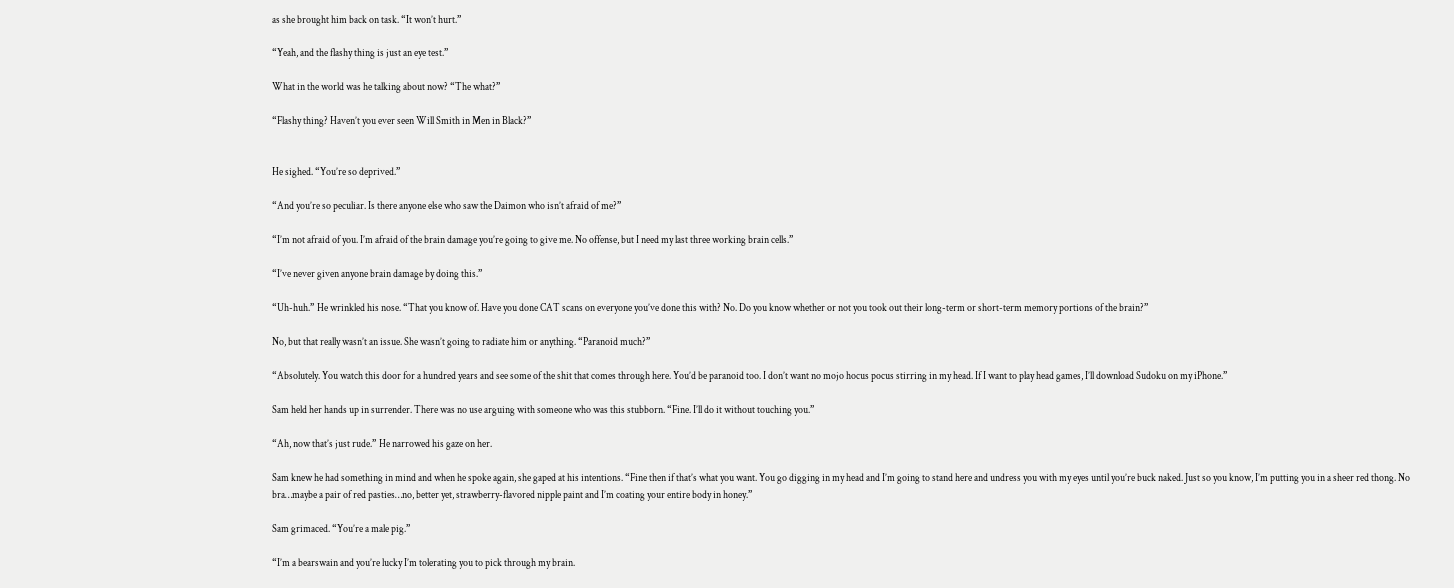as she brought him back on task. “It won’t hurt.”

“Yeah, and the flashy thing is just an eye test.”

What in the world was he talking about now? “The what?”

“Flashy thing? Haven’t you ever seen Will Smith in Men in Black?”


He sighed. “You’re so deprived.”

“And you’re so peculiar. Is there anyone else who saw the Daimon who isn’t afraid of me?”

“I’m not afraid of you. I’m afraid of the brain damage you’re going to give me. No offense, but I need my last three working brain cells.”

“I’ve never given anyone brain damage by doing this.”

“Uh-huh.” He wrinkled his nose. “That you know of. Have you done CAT scans on everyone you’ve done this with? No. Do you know whether or not you took out their long-term or short-term memory portions of the brain?”

No, but that really wasn’t an issue. She wasn’t going to radiate him or anything. “Paranoid much?”

“Absolutely. You watch this door for a hundred years and see some of the shit that comes through here. You’d be paranoid too. I don’t want no mojo hocus pocus stirring in my head. If I want to play head games, I’ll download Sudoku on my iPhone.”

Sam held her hands up in surrender. There was no use arguing with someone who was this stubborn. “Fine. I’ll do it without touching you.”

“Ah, now that’s just rude.” He narrowed his gaze on her.

Sam knew he had something in mind and when he spoke again, she gaped at his intentions. “Fine then if that’s what you want. You go digging in my head and I’m going to stand here and undress you with my eyes until you’re buck naked. Just so you know, I’m putting you in a sheer red thong. No bra…maybe a pair of red pasties…no, better yet, strawberry-flavored nipple paint and I’m coating your entire body in honey.”

Sam grimaced. “You’re a male pig.”

“I’m a bearswain and you’re lucky I’m tolerating you to pick through my brain.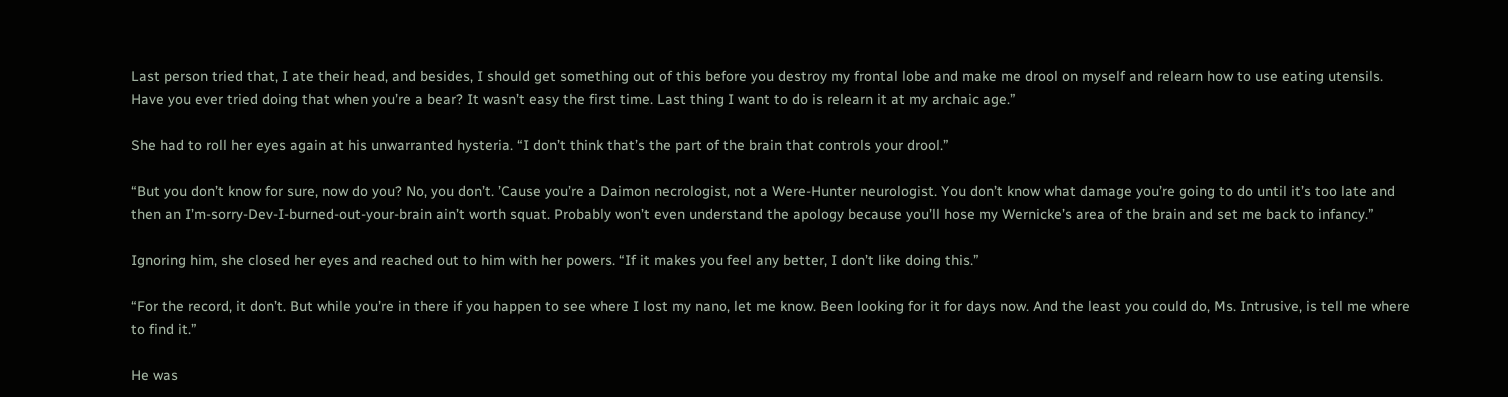Last person tried that, I ate their head, and besides, I should get something out of this before you destroy my frontal lobe and make me drool on myself and relearn how to use eating utensils. Have you ever tried doing that when you’re a bear? It wasn’t easy the first time. Last thing I want to do is relearn it at my archaic age.”

She had to roll her eyes again at his unwarranted hysteria. “I don’t think that’s the part of the brain that controls your drool.”

“But you don’t know for sure, now do you? No, you don’t. ’Cause you’re a Daimon necrologist, not a Were-Hunter neurologist. You don’t know what damage you’re going to do until it’s too late and then an I’m-sorry-Dev-I-burned-out-your-brain ain’t worth squat. Probably won’t even understand the apology because you’ll hose my Wernicke’s area of the brain and set me back to infancy.”

Ignoring him, she closed her eyes and reached out to him with her powers. “If it makes you feel any better, I don’t like doing this.”

“For the record, it don’t. But while you’re in there if you happen to see where I lost my nano, let me know. Been looking for it for days now. And the least you could do, Ms. Intrusive, is tell me where to find it.”

He was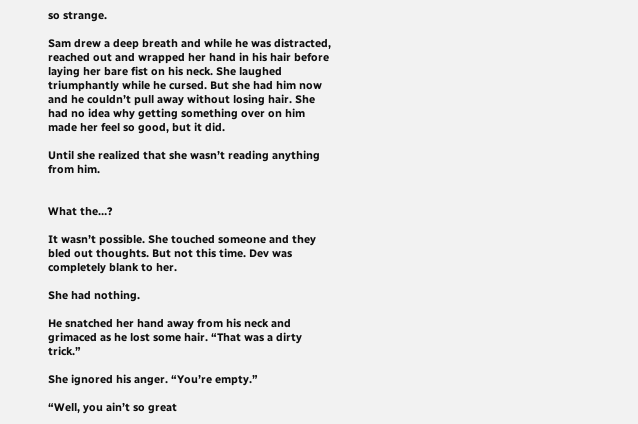so strange.

Sam drew a deep breath and while he was distracted, reached out and wrapped her hand in his hair before laying her bare fist on his neck. She laughed triumphantly while he cursed. But she had him now and he couldn’t pull away without losing hair. She had no idea why getting something over on him made her feel so good, but it did.

Until she realized that she wasn’t reading anything from him.


What the…?

It wasn’t possible. She touched someone and they bled out thoughts. But not this time. Dev was completely blank to her.

She had nothing.

He snatched her hand away from his neck and grimaced as he lost some hair. “That was a dirty trick.”

She ignored his anger. “You’re empty.”

“Well, you ain’t so great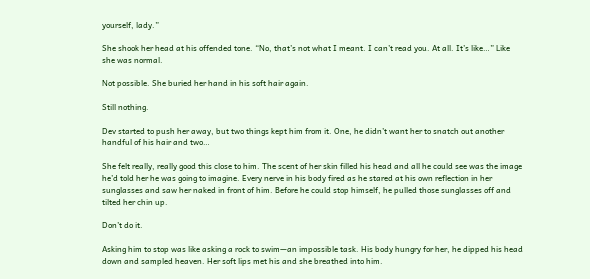yourself, lady.”

She shook her head at his offended tone. “No, that’s not what I meant. I can’t read you. At all. It’s like…” Like she was normal.

Not possible. She buried her hand in his soft hair again.

Still nothing.

Dev started to push her away, but two things kept him from it. One, he didn’t want her to snatch out another handful of his hair and two…

She felt really, really good this close to him. The scent of her skin filled his head and all he could see was the image he’d told her he was going to imagine. Every nerve in his body fired as he stared at his own reflection in her sunglasses and saw her naked in front of him. Before he could stop himself, he pulled those sunglasses off and tilted her chin up.

Don’t do it.

Asking him to stop was like asking a rock to swim—an impossible task. His body hungry for her, he dipped his head down and sampled heaven. Her soft lips met his and she breathed into him.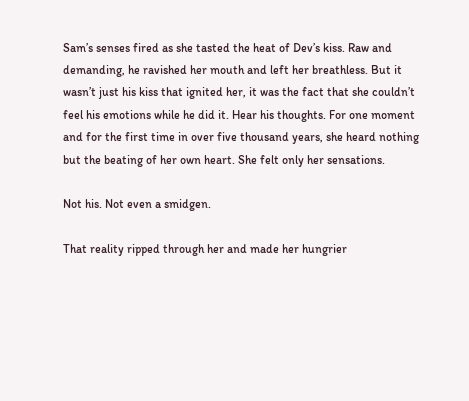Sam’s senses fired as she tasted the heat of Dev’s kiss. Raw and demanding, he ravished her mouth and left her breathless. But it wasn’t just his kiss that ignited her, it was the fact that she couldn’t feel his emotions while he did it. Hear his thoughts. For one moment and for the first time in over five thousand years, she heard nothing but the beating of her own heart. She felt only her sensations.

Not his. Not even a smidgen.

That reality ripped through her and made her hungrier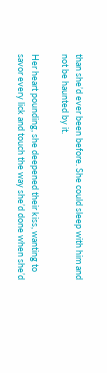than she’d ever been before. She could sleep with him and not be haunted by it.

Her heart pounding, she deepened their kiss, wanting to savor every lick and touch the way she’d done when she’d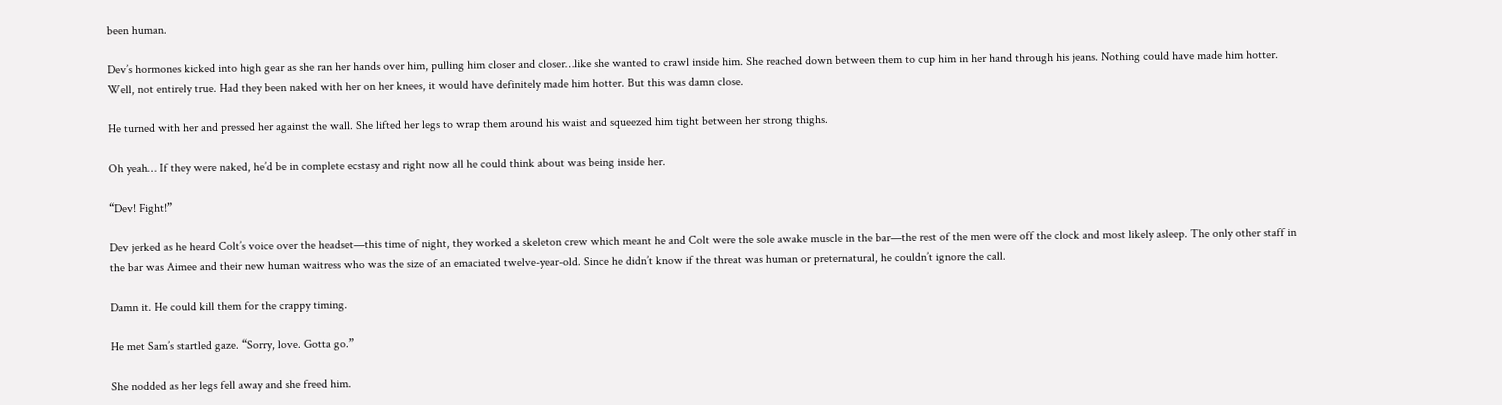been human.

Dev’s hormones kicked into high gear as she ran her hands over him, pulling him closer and closer…like she wanted to crawl inside him. She reached down between them to cup him in her hand through his jeans. Nothing could have made him hotter. Well, not entirely true. Had they been naked with her on her knees, it would have definitely made him hotter. But this was damn close.

He turned with her and pressed her against the wall. She lifted her legs to wrap them around his waist and squeezed him tight between her strong thighs.

Oh yeah… If they were naked, he’d be in complete ecstasy and right now all he could think about was being inside her.

“Dev! Fight!”

Dev jerked as he heard Colt’s voice over the headset—this time of night, they worked a skeleton crew which meant he and Colt were the sole awake muscle in the bar—the rest of the men were off the clock and most likely asleep. The only other staff in the bar was Aimee and their new human waitress who was the size of an emaciated twelve-year-old. Since he didn’t know if the threat was human or preternatural, he couldn’t ignore the call.

Damn it. He could kill them for the crappy timing.

He met Sam’s startled gaze. “Sorry, love. Gotta go.”

She nodded as her legs fell away and she freed him.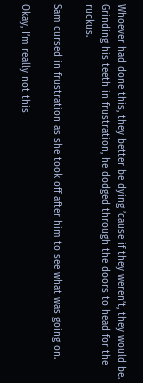Whoever had done this, they better be dying ’cause if they weren’t, they would be. Grinding his teeth in frustration, he dodged through the doors to head for the ruckus.

Sam cursed in frustration as she took off after him to see what was going on.

Okay, I’m really not this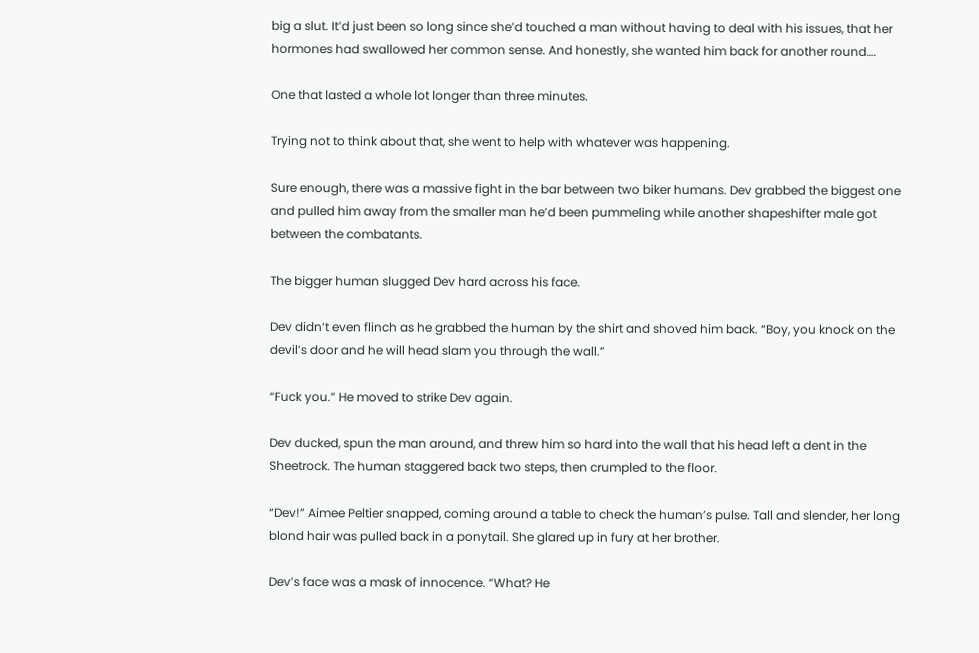big a slut. It’d just been so long since she’d touched a man without having to deal with his issues, that her hormones had swallowed her common sense. And honestly, she wanted him back for another round….

One that lasted a whole lot longer than three minutes.

Trying not to think about that, she went to help with whatever was happening.

Sure enough, there was a massive fight in the bar between two biker humans. Dev grabbed the biggest one and pulled him away from the smaller man he’d been pummeling while another shapeshifter male got between the combatants.

The bigger human slugged Dev hard across his face.

Dev didn’t even flinch as he grabbed the human by the shirt and shoved him back. “Boy, you knock on the devil’s door and he will head slam you through the wall.”

“Fuck you.” He moved to strike Dev again.

Dev ducked, spun the man around, and threw him so hard into the wall that his head left a dent in the Sheetrock. The human staggered back two steps, then crumpled to the floor.

“Dev!” Aimee Peltier snapped, coming around a table to check the human’s pulse. Tall and slender, her long blond hair was pulled back in a ponytail. She glared up in fury at her brother.

Dev’s face was a mask of innocence. “What? He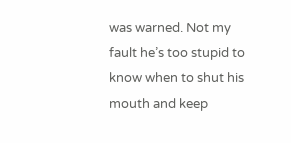was warned. Not my fault he’s too stupid to know when to shut his mouth and keep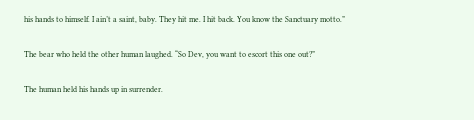his hands to himself. I ain’t a saint, baby. They hit me. I hit back. You know the Sanctuary motto.”

The bear who held the other human laughed. “So Dev, you want to escort this one out?”

The human held his hands up in surrender.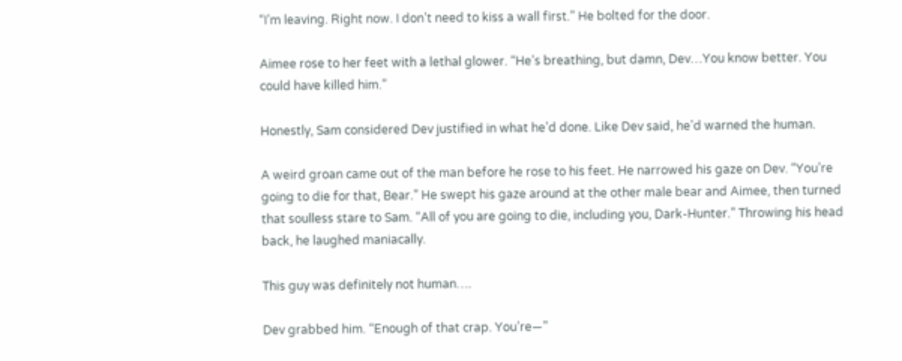“I’m leaving. Right now. I don’t need to kiss a wall first.” He bolted for the door.

Aimee rose to her feet with a lethal glower. “He’s breathing, but damn, Dev…You know better. You could have killed him.”

Honestly, Sam considered Dev justified in what he’d done. Like Dev said, he’d warned the human.

A weird groan came out of the man before he rose to his feet. He narrowed his gaze on Dev. “You’re going to die for that, Bear.” He swept his gaze around at the other male bear and Aimee, then turned that soulless stare to Sam. “All of you are going to die, including you, Dark-Hunter.” Throwing his head back, he laughed maniacally.

This guy was definitely not human….

Dev grabbed him. “Enough of that crap. You’re—”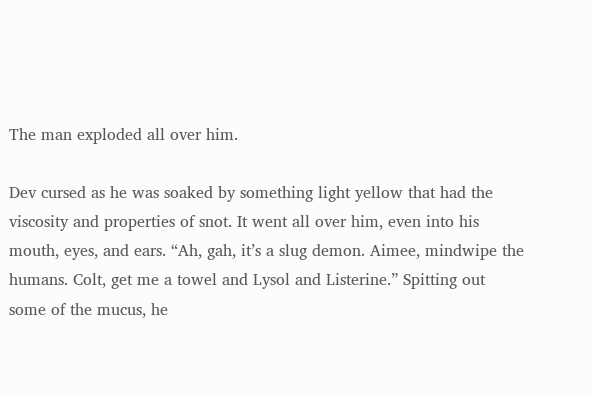The man exploded all over him.

Dev cursed as he was soaked by something light yellow that had the viscosity and properties of snot. It went all over him, even into his mouth, eyes, and ears. “Ah, gah, it’s a slug demon. Aimee, mindwipe the humans. Colt, get me a towel and Lysol and Listerine.” Spitting out some of the mucus, he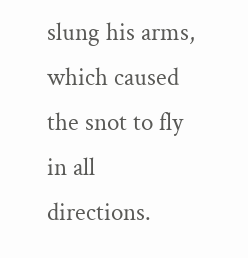slung his arms, which caused the snot to fly in all directions.